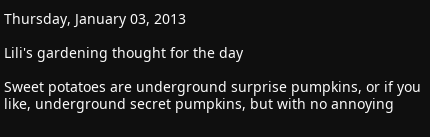Thursday, January 03, 2013

Lili's gardening thought for the day

Sweet potatoes are underground surprise pumpkins, or if you like, underground secret pumpkins, but with no annoying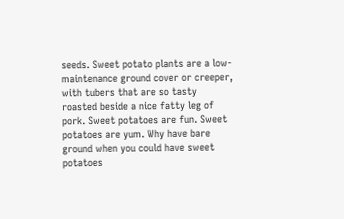seeds. Sweet potato plants are a low-maintenance ground cover or creeper, with tubers that are so tasty roasted beside a nice fatty leg of pork. Sweet potatoes are fun. Sweet potatoes are yum. Why have bare ground when you could have sweet potatoes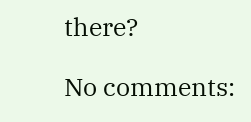there?

No comments: